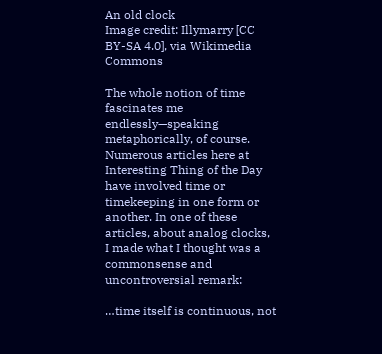An old clock
Image credit: Illymarry [CC BY-SA 4.0], via Wikimedia Commons

The whole notion of time fascinates me endlessly—speaking metaphorically, of course. Numerous articles here at Interesting Thing of the Day have involved time or timekeeping in one form or another. In one of these articles, about analog clocks, I made what I thought was a commonsense and uncontroversial remark:

…time itself is continuous, not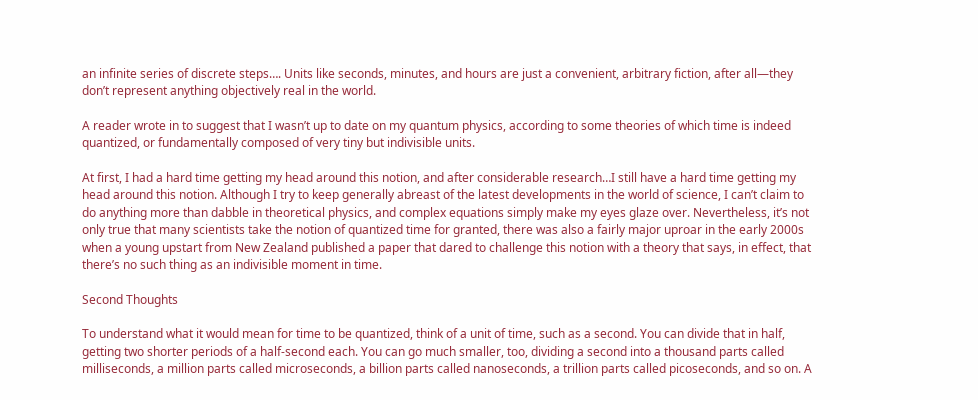an infinite series of discrete steps…. Units like seconds, minutes, and hours are just a convenient, arbitrary fiction, after all—they don’t represent anything objectively real in the world.

A reader wrote in to suggest that I wasn’t up to date on my quantum physics, according to some theories of which time is indeed quantized, or fundamentally composed of very tiny but indivisible units.

At first, I had a hard time getting my head around this notion, and after considerable research…I still have a hard time getting my head around this notion. Although I try to keep generally abreast of the latest developments in the world of science, I can’t claim to do anything more than dabble in theoretical physics, and complex equations simply make my eyes glaze over. Nevertheless, it’s not only true that many scientists take the notion of quantized time for granted, there was also a fairly major uproar in the early 2000s when a young upstart from New Zealand published a paper that dared to challenge this notion with a theory that says, in effect, that there’s no such thing as an indivisible moment in time.

Second Thoughts

To understand what it would mean for time to be quantized, think of a unit of time, such as a second. You can divide that in half, getting two shorter periods of a half-second each. You can go much smaller, too, dividing a second into a thousand parts called milliseconds, a million parts called microseconds, a billion parts called nanoseconds, a trillion parts called picoseconds, and so on. A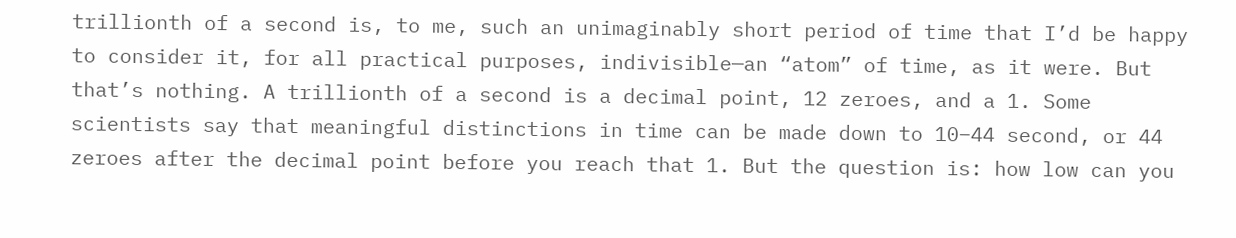trillionth of a second is, to me, such an unimaginably short period of time that I’d be happy to consider it, for all practical purposes, indivisible—an “atom” of time, as it were. But that’s nothing. A trillionth of a second is a decimal point, 12 zeroes, and a 1. Some scientists say that meaningful distinctions in time can be made down to 10–44 second, or 44 zeroes after the decimal point before you reach that 1. But the question is: how low can you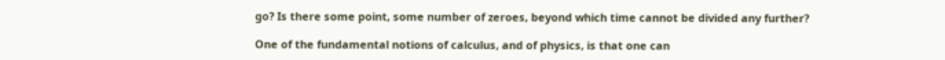go? Is there some point, some number of zeroes, beyond which time cannot be divided any further?

One of the fundamental notions of calculus, and of physics, is that one can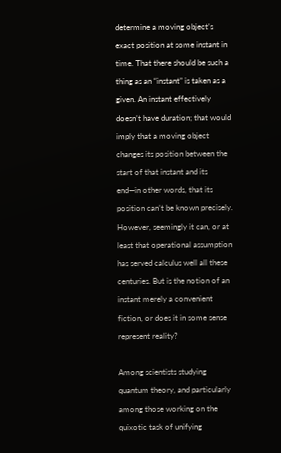determine a moving object’s exact position at some instant in time. That there should be such a thing as an “instant” is taken as a given. An instant effectively doesn’t have duration; that would imply that a moving object changes its position between the start of that instant and its end—in other words, that its position can’t be known precisely. However, seemingly it can, or at least that operational assumption has served calculus well all these centuries. But is the notion of an instant merely a convenient fiction, or does it in some sense represent reality?

Among scientists studying quantum theory, and particularly among those working on the quixotic task of unifying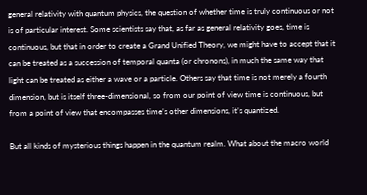general relativity with quantum physics, the question of whether time is truly continuous or not is of particular interest. Some scientists say that, as far as general relativity goes, time is continuous, but that in order to create a Grand Unified Theory, we might have to accept that it can be treated as a succession of temporal quanta (or chronons), in much the same way that light can be treated as either a wave or a particle. Others say that time is not merely a fourth dimension, but is itself three-dimensional, so from our point of view time is continuous, but from a point of view that encompasses time’s other dimensions, it’s quantized.

But all kinds of mysterious things happen in the quantum realm. What about the macro world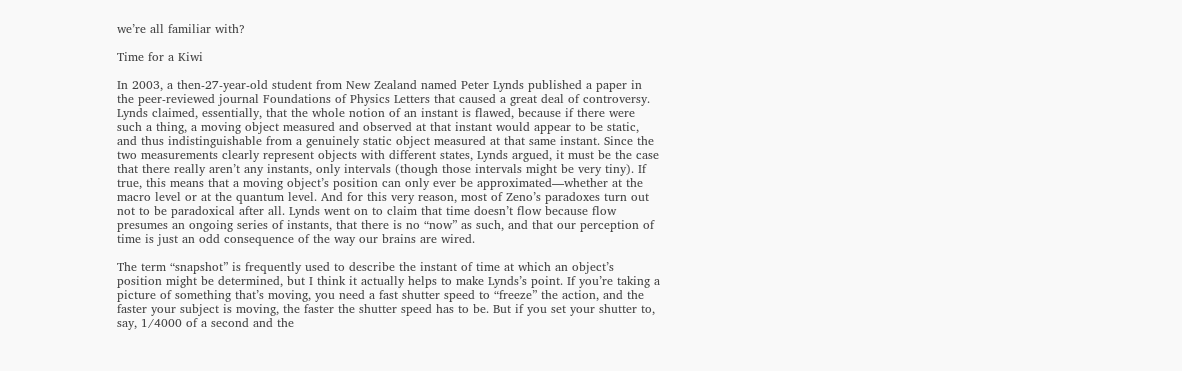we’re all familiar with?

Time for a Kiwi

In 2003, a then-27-year-old student from New Zealand named Peter Lynds published a paper in the peer-reviewed journal Foundations of Physics Letters that caused a great deal of controversy. Lynds claimed, essentially, that the whole notion of an instant is flawed, because if there were such a thing, a moving object measured and observed at that instant would appear to be static, and thus indistinguishable from a genuinely static object measured at that same instant. Since the two measurements clearly represent objects with different states, Lynds argued, it must be the case that there really aren’t any instants, only intervals (though those intervals might be very tiny). If true, this means that a moving object’s position can only ever be approximated—whether at the macro level or at the quantum level. And for this very reason, most of Zeno’s paradoxes turn out not to be paradoxical after all. Lynds went on to claim that time doesn’t flow because flow presumes an ongoing series of instants, that there is no “now” as such, and that our perception of time is just an odd consequence of the way our brains are wired.

The term “snapshot” is frequently used to describe the instant of time at which an object’s position might be determined, but I think it actually helps to make Lynds’s point. If you’re taking a picture of something that’s moving, you need a fast shutter speed to “freeze” the action, and the faster your subject is moving, the faster the shutter speed has to be. But if you set your shutter to, say, 1/4000 of a second and the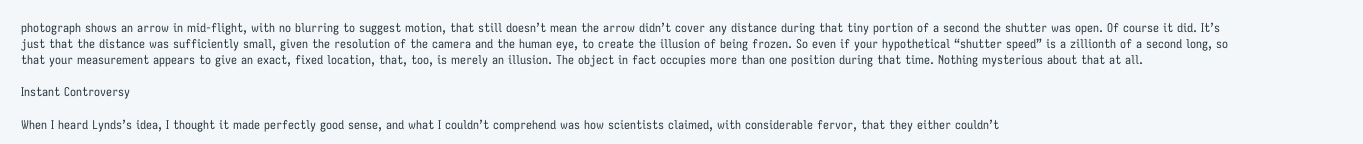photograph shows an arrow in mid-flight, with no blurring to suggest motion, that still doesn’t mean the arrow didn’t cover any distance during that tiny portion of a second the shutter was open. Of course it did. It’s just that the distance was sufficiently small, given the resolution of the camera and the human eye, to create the illusion of being frozen. So even if your hypothetical “shutter speed” is a zillionth of a second long, so that your measurement appears to give an exact, fixed location, that, too, is merely an illusion. The object in fact occupies more than one position during that time. Nothing mysterious about that at all.

Instant Controversy

When I heard Lynds’s idea, I thought it made perfectly good sense, and what I couldn’t comprehend was how scientists claimed, with considerable fervor, that they either couldn’t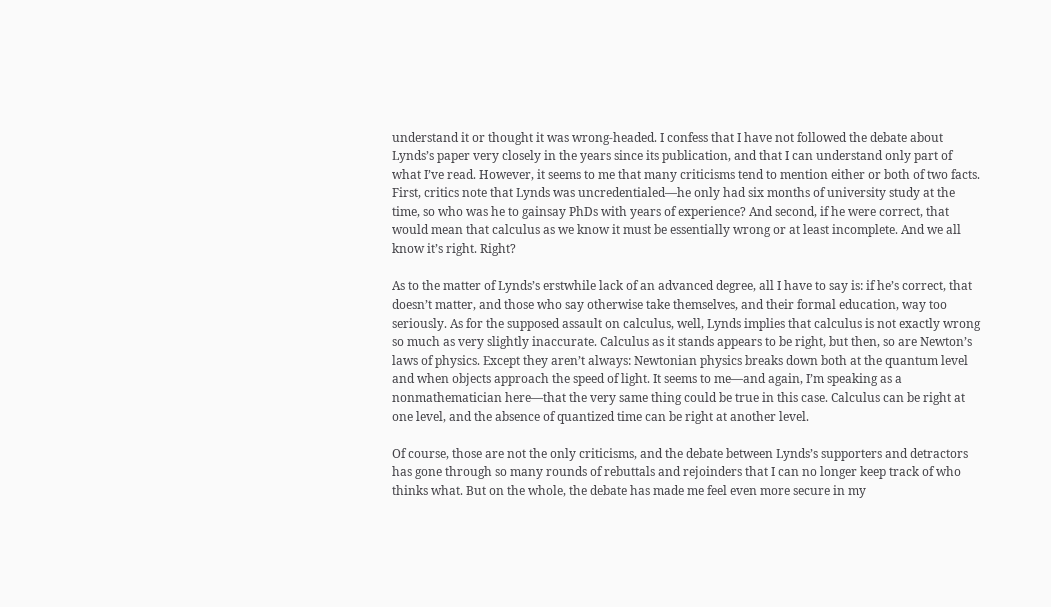understand it or thought it was wrong-headed. I confess that I have not followed the debate about Lynds’s paper very closely in the years since its publication, and that I can understand only part of what I’ve read. However, it seems to me that many criticisms tend to mention either or both of two facts. First, critics note that Lynds was uncredentialed—he only had six months of university study at the time, so who was he to gainsay PhDs with years of experience? And second, if he were correct, that would mean that calculus as we know it must be essentially wrong or at least incomplete. And we all know it’s right. Right?

As to the matter of Lynds’s erstwhile lack of an advanced degree, all I have to say is: if he’s correct, that doesn’t matter, and those who say otherwise take themselves, and their formal education, way too seriously. As for the supposed assault on calculus, well, Lynds implies that calculus is not exactly wrong so much as very slightly inaccurate. Calculus as it stands appears to be right, but then, so are Newton’s laws of physics. Except they aren’t always: Newtonian physics breaks down both at the quantum level and when objects approach the speed of light. It seems to me—and again, I’m speaking as a nonmathematician here—that the very same thing could be true in this case. Calculus can be right at one level, and the absence of quantized time can be right at another level.

Of course, those are not the only criticisms, and the debate between Lynds’s supporters and detractors has gone through so many rounds of rebuttals and rejoinders that I can no longer keep track of who thinks what. But on the whole, the debate has made me feel even more secure in my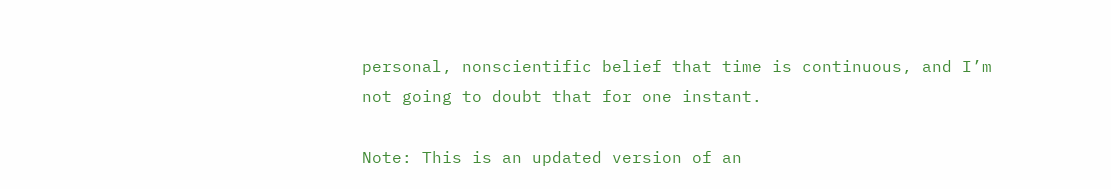personal, nonscientific belief that time is continuous, and I’m not going to doubt that for one instant.

Note: This is an updated version of an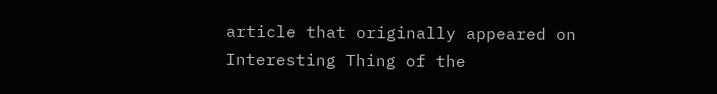article that originally appeared on Interesting Thing of the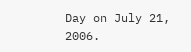Day on July 21, 2006.